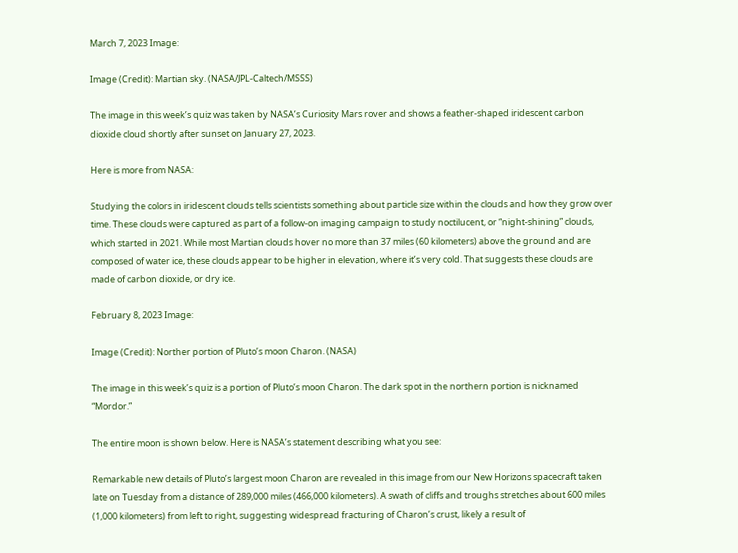March 7, 2023 Image:

Image (Credit): Martian sky. (NASA/JPL-Caltech/MSSS)

The image in this week’s quiz was taken by NASA’s Curiosity Mars rover and shows a feather-shaped iridescent carbon dioxide cloud shortly after sunset on January 27, 2023.

Here is more from NASA:

Studying the colors in iridescent clouds tells scientists something about particle size within the clouds and how they grow over time. These clouds were captured as part of a follow-on imaging campaign to study noctilucent, or “night-shining” clouds, which started in 2021. While most Martian clouds hover no more than 37 miles (60 kilometers) above the ground and are composed of water ice, these clouds appear to be higher in elevation, where it’s very cold. That suggests these clouds are made of carbon dioxide, or dry ice.

February 8, 2023 Image:

Image (Credit): Norther portion of Pluto’s moon Charon. (NASA)

The image in this week’s quiz is a portion of Pluto’s moon Charon. The dark spot in the northern portion is nicknamed “Mordor.”

The entire moon is shown below. Here is NASA’s statement describing what you see:

Remarkable new details of Pluto’s largest moon Charon are revealed in this image from our New Horizons spacecraft taken late on Tuesday from a distance of 289,000 miles (466,000 kilometers). A swath of cliffs and troughs stretches about 600 miles (1,000 kilometers) from left to right, suggesting widespread fracturing of Charon’s crust, likely a result of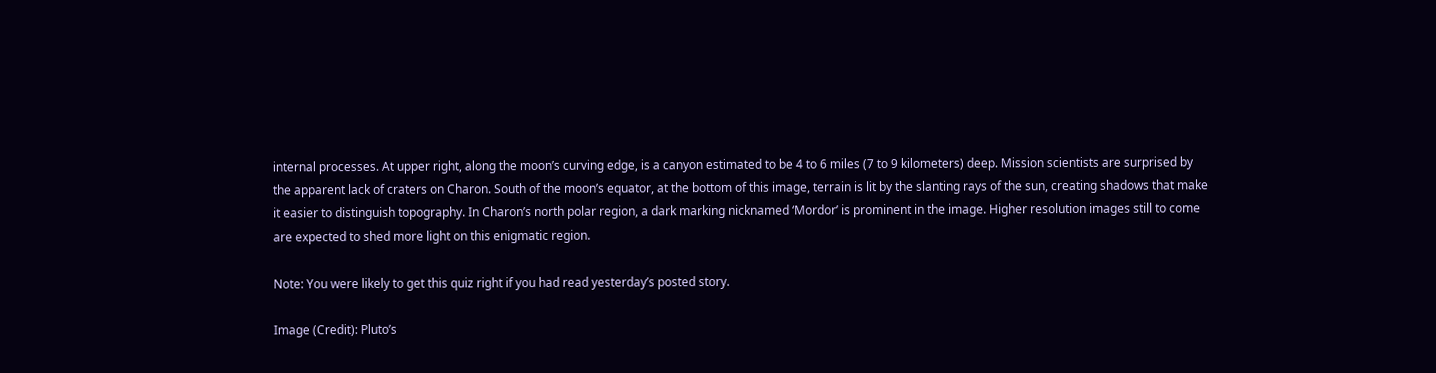internal processes. At upper right, along the moon’s curving edge, is a canyon estimated to be 4 to 6 miles (7 to 9 kilometers) deep. Mission scientists are surprised by the apparent lack of craters on Charon. South of the moon’s equator, at the bottom of this image, terrain is lit by the slanting rays of the sun, creating shadows that make it easier to distinguish topography. In Charon’s north polar region, a dark marking nicknamed ‘Mordor’ is prominent in the image. Higher resolution images still to come are expected to shed more light on this enigmatic region.

Note: You were likely to get this quiz right if you had read yesterday’s posted story.

Image (Credit): Pluto’s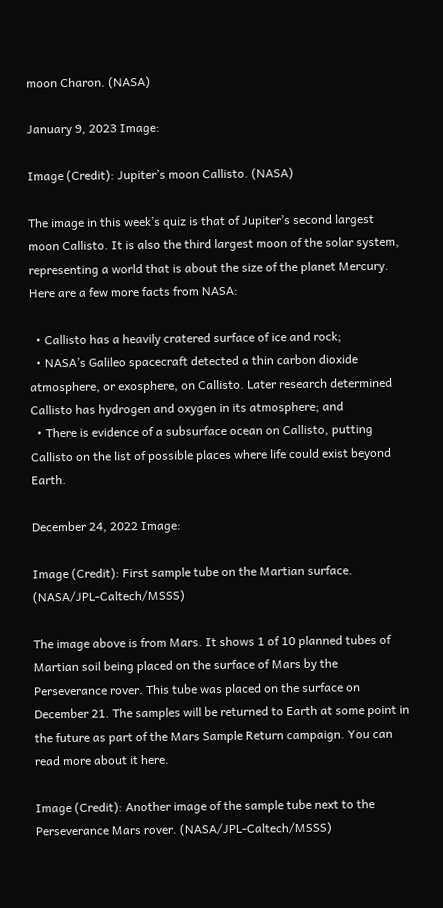moon Charon. (NASA)

January 9, 2023 Image:

Image (Credit): Jupiter’s moon Callisto. (NASA)

The image in this week’s quiz is that of Jupiter’s second largest moon Callisto. It is also the third largest moon of the solar system, representing a world that is about the size of the planet Mercury. Here are a few more facts from NASA:

  • Callisto has a heavily cratered surface of ice and rock;
  • NASA’s Galileo spacecraft detected a thin carbon dioxide atmosphere, or exosphere, on Callisto. Later research determined Callisto has hydrogen and oxygen in its atmosphere; and
  • There is evidence of a subsurface ocean on Callisto, putting Callisto on the list of possible places where life could exist beyond Earth.

December 24, 2022 Image:

Image (Credit): First sample tube on the Martian surface. (NASA/JPL-Caltech/MSSS)

The image above is from Mars. It shows 1 of 10 planned tubes of Martian soil being placed on the surface of Mars by the Perseverance rover. This tube was placed on the surface on December 21. The samples will be returned to Earth at some point in the future as part of the Mars Sample Return campaign. You can read more about it here.

Image (Credit): Another image of the sample tube next to the Perseverance Mars rover. (NASA/JPL-Caltech/MSSS)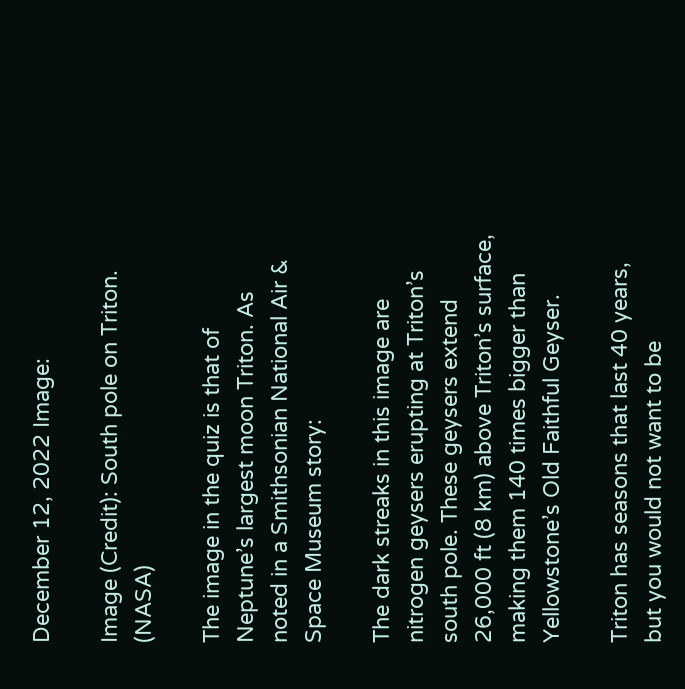December 12, 2022 Image:

Image (Credit): South pole on Triton. (NASA)

The image in the quiz is that of Neptune’s largest moon Triton. As noted in a Smithsonian National Air & Space Museum story:

The dark streaks in this image are nitrogen geysers erupting at Triton’s south pole. These geysers extend 26,000 ft (8 km) above Triton’s surface, making them 140 times bigger than Yellowstone’s Old Faithful Geyser.

Triton has seasons that last 40 years, but you would not want to be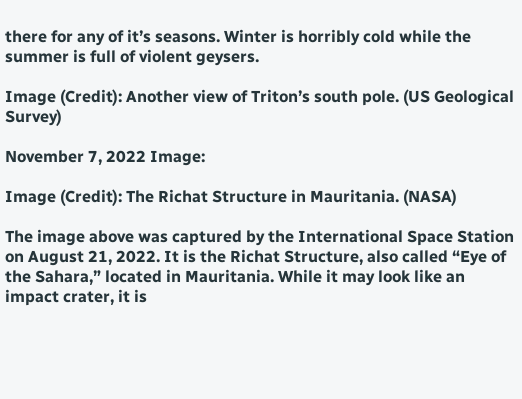there for any of it’s seasons. Winter is horribly cold while the summer is full of violent geysers.

Image (Credit): Another view of Triton’s south pole. (US Geological Survey)

November 7, 2022 Image:

Image (Credit): The Richat Structure in Mauritania. (NASA)

The image above was captured by the International Space Station on August 21, 2022. It is the Richat Structure, also called “Eye of the Sahara,” located in Mauritania. While it may look like an impact crater, it is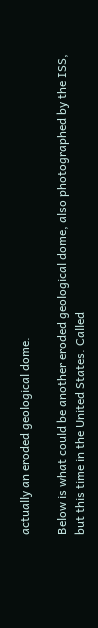actually an eroded geological dome.

Below is what could be another eroded geological dome, also photographed by the ISS, but this time in the United States. Called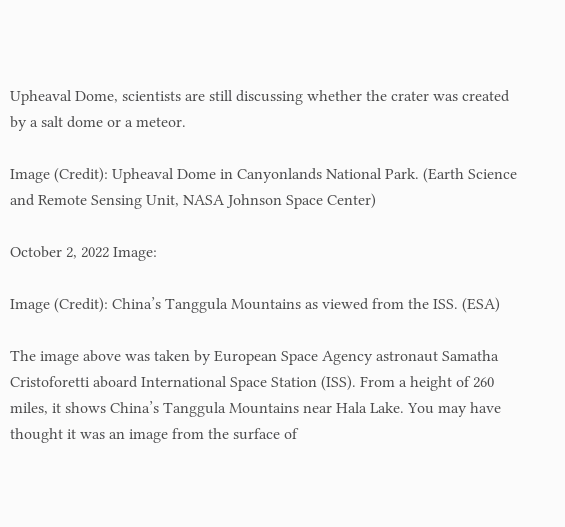Upheaval Dome, scientists are still discussing whether the crater was created by a salt dome or a meteor.

Image (Credit): Upheaval Dome in Canyonlands National Park. (Earth Science and Remote Sensing Unit, NASA Johnson Space Center)

October 2, 2022 Image:

Image (Credit): China’s Tanggula Mountains as viewed from the ISS. (ESA)

The image above was taken by European Space Agency astronaut Samatha Cristoforetti aboard International Space Station (ISS). From a height of 260 miles, it shows China’s Tanggula Mountains near Hala Lake. You may have thought it was an image from the surface of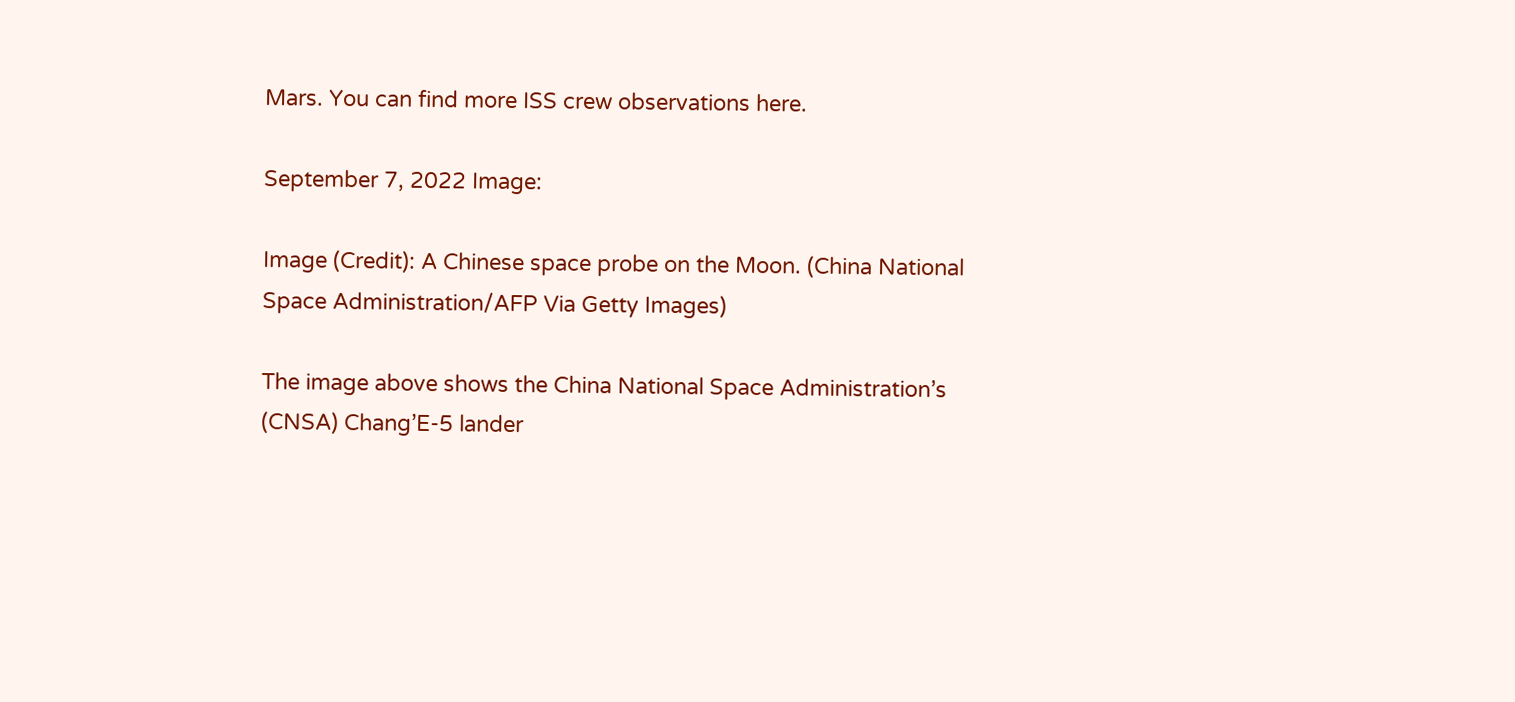Mars. You can find more ISS crew observations here.

September 7, 2022 Image:

Image (Credit): A Chinese space probe on the Moon. (China National Space Administration/AFP Via Getty Images)

The image above shows the China National Space Administration’s (CNSA) Chang’E-5 lander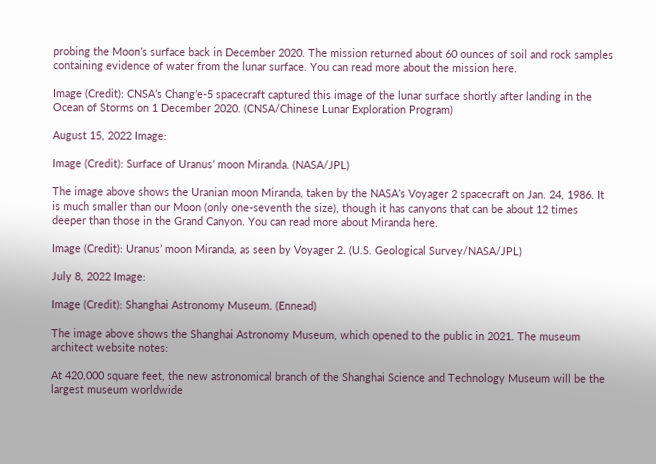probing the Moon’s surface back in December 2020. The mission returned about 60 ounces of soil and rock samples containing evidence of water from the lunar surface. You can read more about the mission here.

Image (Credit): CNSA’s Chang’e-5 spacecraft captured this image of the lunar surface shortly after landing in the Ocean of Storms on 1 December 2020. (CNSA/Chinese Lunar Exploration Program)

August 15, 2022 Image:

Image (Credit): Surface of Uranus’ moon Miranda. (NASA/JPL)

The image above shows the Uranian moon Miranda, taken by the NASA’s Voyager 2 spacecraft on Jan. 24, 1986. It is much smaller than our Moon (only one-seventh the size), though it has canyons that can be about 12 times deeper than those in the Grand Canyon. You can read more about Miranda here.

Image (Credit): Uranus’ moon Miranda, as seen by Voyager 2. (U.S. Geological Survey/NASA/JPL)

July 8, 2022 Image:

Image (Credit): Shanghai Astronomy Museum. (Ennead)

The image above shows the Shanghai Astronomy Museum, which opened to the public in 2021. The museum architect website notes:

At 420,000 square feet, the new astronomical branch of the Shanghai Science and Technology Museum will be the largest museum worldwide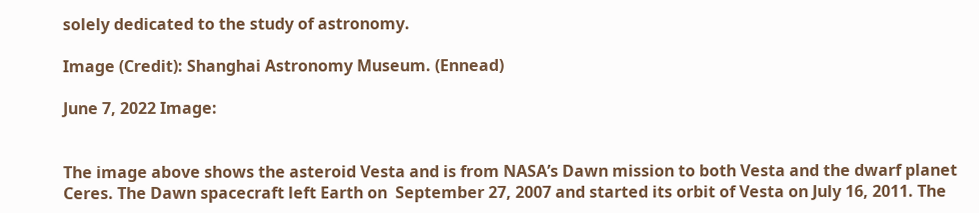solely dedicated to the study of astronomy.

Image (Credit): Shanghai Astronomy Museum. (Ennead)

June 7, 2022 Image:


The image above shows the asteroid Vesta and is from NASA’s Dawn mission to both Vesta and the dwarf planet Ceres. The Dawn spacecraft left Earth on  September 27, 2007 and started its orbit of Vesta on July 16, 2011. The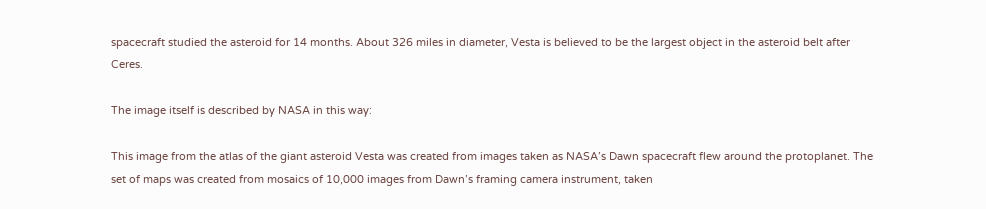spacecraft studied the asteroid for 14 months. About 326 miles in diameter, Vesta is believed to be the largest object in the asteroid belt after Ceres.

The image itself is described by NASA in this way:

This image from the atlas of the giant asteroid Vesta was created from images taken as NASA’s Dawn spacecraft flew around the protoplanet. The set of maps was created from mosaics of 10,000 images from Dawn’s framing camera instrument, taken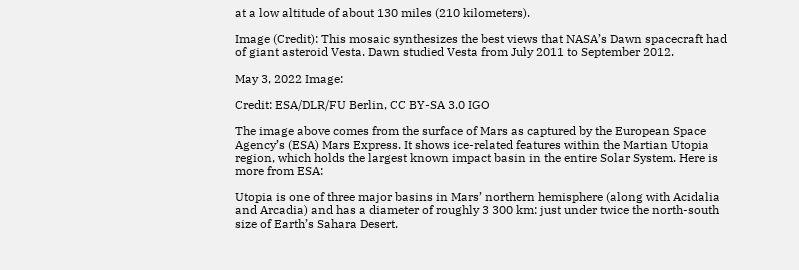at a low altitude of about 130 miles (210 kilometers).

Image (Credit): This mosaic synthesizes the best views that NASA’s Dawn spacecraft had of giant asteroid Vesta. Dawn studied Vesta from July 2011 to September 2012.

May 3, 2022 Image:

Credit: ESA/DLR/FU Berlin, CC BY-SA 3.0 IGO

The image above comes from the surface of Mars as captured by the European Space Agency’s (ESA) Mars Express. It shows ice-related features within the Martian Utopia region, which holds the largest known impact basin in the entire Solar System. Here is more from ESA:

Utopia is one of three major basins in Mars’ northern hemisphere (along with Acidalia and Arcadia) and has a diameter of roughly 3 300 km: just under twice the north-south size of Earth’s Sahara Desert.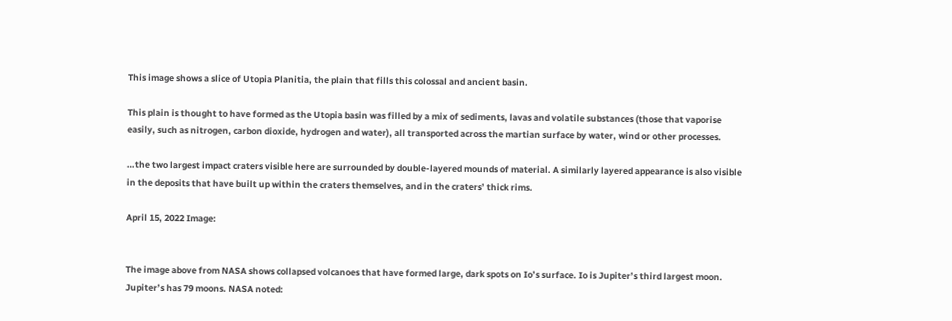This image shows a slice of Utopia Planitia, the plain that fills this colossal and ancient basin.

This plain is thought to have formed as the Utopia basin was filled by a mix of sediments, lavas and volatile substances (those that vaporise easily, such as nitrogen, carbon dioxide, hydrogen and water), all transported across the martian surface by water, wind or other processes.

…the two largest impact craters visible here are surrounded by double-layered mounds of material. A similarly layered appearance is also visible in the deposits that have built up within the craters themselves, and in the craters’ thick rims.

April 15, 2022 Image:


The image above from NASA shows collapsed volcanoes that have formed large, dark spots on Io’s surface. Io is Jupiter’s third largest moon. Jupiter’s has 79 moons. NASA noted: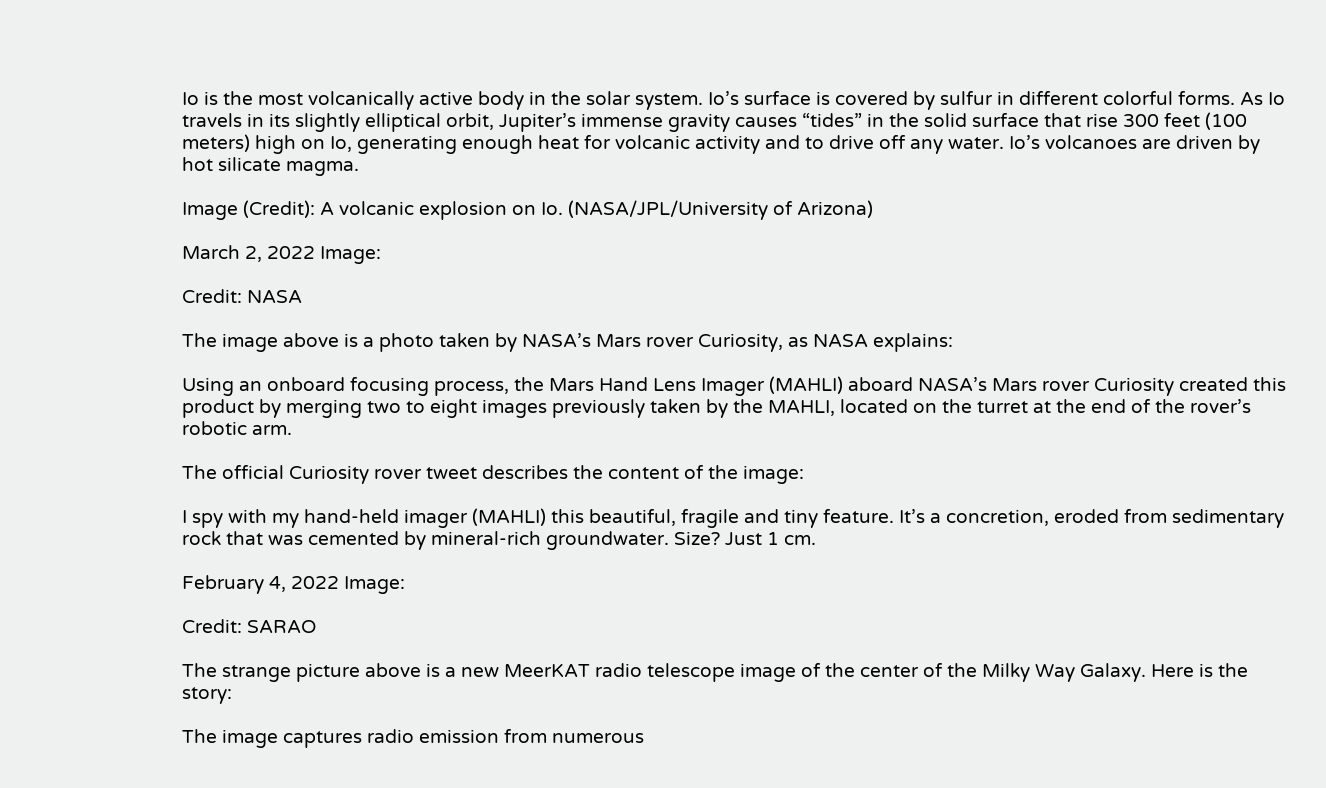Io is the most volcanically active body in the solar system. Io’s surface is covered by sulfur in different colorful forms. As Io travels in its slightly elliptical orbit, Jupiter’s immense gravity causes “tides” in the solid surface that rise 300 feet (100 meters) high on Io, generating enough heat for volcanic activity and to drive off any water. Io’s volcanoes are driven by hot silicate magma.

Image (Credit): A volcanic explosion on Io. (NASA/JPL/University of Arizona)

March 2, 2022 Image:

Credit: NASA

The image above is a photo taken by NASA’s Mars rover Curiosity, as NASA explains:

Using an onboard focusing process, the Mars Hand Lens Imager (MAHLI) aboard NASA’s Mars rover Curiosity created this product by merging two to eight images previously taken by the MAHLI, located on the turret at the end of the rover’s robotic arm.

The official Curiosity rover tweet describes the content of the image:

I spy with my hand-held imager (MAHLI) this beautiful, fragile and tiny feature. It’s a concretion, eroded from sedimentary rock that was cemented by mineral-rich groundwater. Size? Just 1 cm.

February 4, 2022 Image:

Credit: SARAO

The strange picture above is a new MeerKAT radio telescope image of the center of the Milky Way Galaxy. Here is the story:

The image captures radio emission from numerous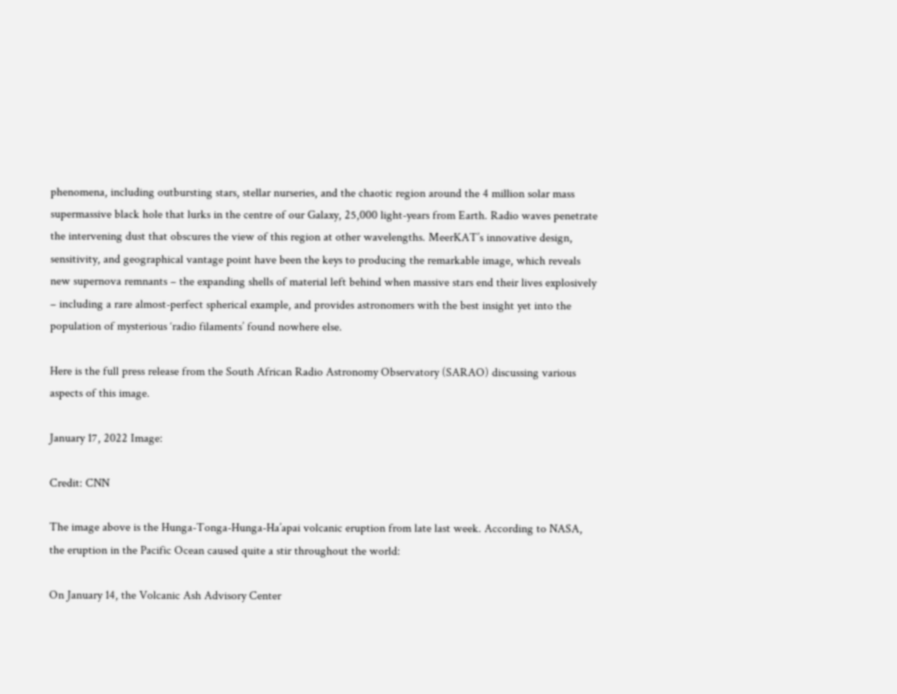phenomena, including outbursting stars, stellar nurseries, and the chaotic region around the 4 million solar mass supermassive black hole that lurks in the centre of our Galaxy, 25,000 light-years from Earth. Radio waves penetrate the intervening dust that obscures the view of this region at other wavelengths. MeerKAT’s innovative design, sensitivity, and geographical vantage point have been the keys to producing the remarkable image, which reveals new supernova remnants – the expanding shells of material left behind when massive stars end their lives explosively – including a rare almost-perfect spherical example, and provides astronomers with the best insight yet into the population of mysterious ‘radio filaments’ found nowhere else.

Here is the full press release from the South African Radio Astronomy Observatory (SARAO) discussing various aspects of this image.

January 17, 2022 Image:

Credit: CNN

The image above is the Hunga-Tonga-Hunga-Ha’apai volcanic eruption from late last week. According to NASA, the eruption in the Pacific Ocean caused quite a stir throughout the world:

On January 14, the Volcanic Ash Advisory Center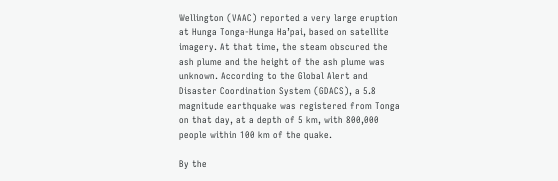Wellington (VAAC) reported a very large eruption at Hunga Tonga-Hunga Ha’pai, based on satellite imagery. At that time, the steam obscured the ash plume and the height of the ash plume was unknown. According to the Global Alert and Disaster Coordination System (GDACS), a 5.8 magnitude earthquake was registered from Tonga on that day, at a depth of 5 km, with 800,000 people within 100 km of the quake.

By the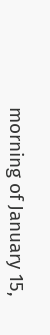morning of January 15,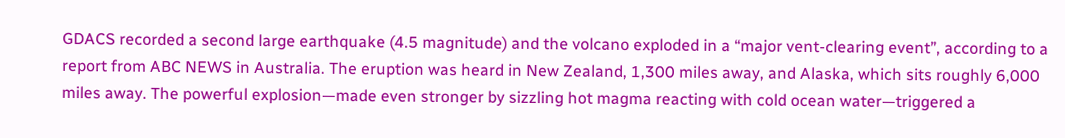GDACS recorded a second large earthquake (4.5 magnitude) and the volcano exploded in a “major vent-clearing event”, according to a report from ABC NEWS in Australia. The eruption was heard in New Zealand, 1,300 miles away, and Alaska, which sits roughly 6,000 miles away. The powerful explosion—made even stronger by sizzling hot magma reacting with cold ocean water—triggered a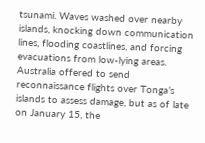tsunami. Waves washed over nearby islands, knocking down communication lines, flooding coastlines, and forcing evacuations from low-lying areas. Australia offered to send reconnaissance flights over Tonga’s islands to assess damage, but as of late on January 15, the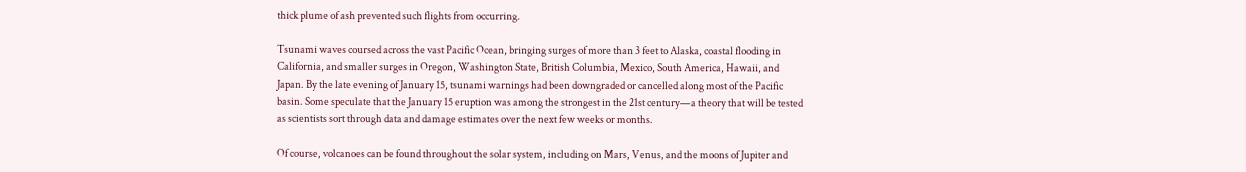thick plume of ash prevented such flights from occurring.

Tsunami waves coursed across the vast Pacific Ocean, bringing surges of more than 3 feet to Alaska, coastal flooding in California, and smaller surges in Oregon, Washington State, British Columbia, Mexico, South America, Hawaii, and Japan. By the late evening of January 15, tsunami warnings had been downgraded or cancelled along most of the Pacific basin. Some speculate that the January 15 eruption was among the strongest in the 21st century—a theory that will be tested as scientists sort through data and damage estimates over the next few weeks or months.

Of course, volcanoes can be found throughout the solar system, including on Mars, Venus, and the moons of Jupiter and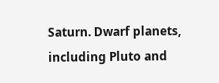Saturn. Dwarf planets, including Pluto and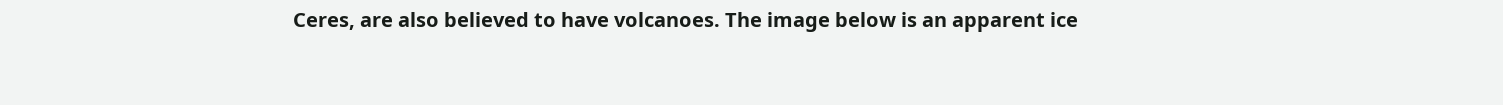Ceres, are also believed to have volcanoes. The image below is an apparent ice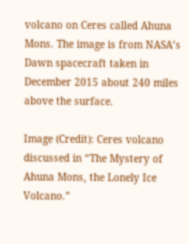volcano on Ceres called Ahuna Mons. The image is from NASA’s Dawn spacecraft taken in December 2015 about 240 miles above the surface.

Image (Credit): Ceres volcano discussed in “The Mystery of Ahuna Mons, the Lonely Ice Volcano.”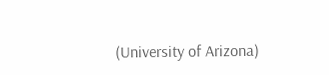(University of Arizona)